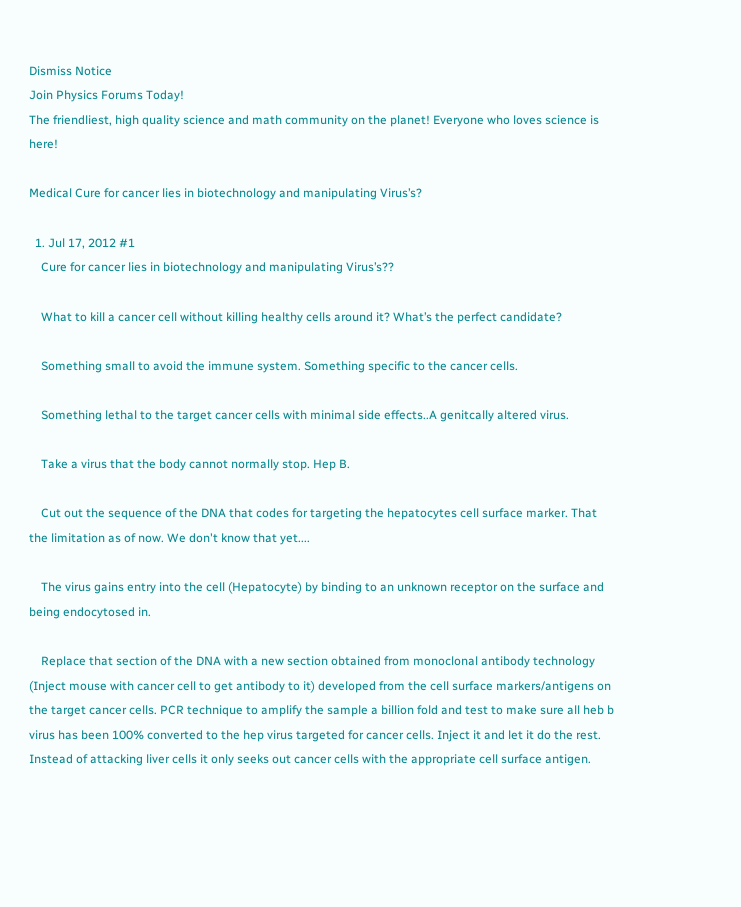Dismiss Notice
Join Physics Forums Today!
The friendliest, high quality science and math community on the planet! Everyone who loves science is here!

Medical Cure for cancer lies in biotechnology and manipulating Virus’s?

  1. Jul 17, 2012 #1
    Cure for cancer lies in biotechnology and manipulating Virus’s??

    What to kill a cancer cell without killing healthy cells around it? What’s the perfect candidate?

    Something small to avoid the immune system. Something specific to the cancer cells.

    Something lethal to the target cancer cells with minimal side effects..A genitcally altered virus.

    Take a virus that the body cannot normally stop. Hep B.

    Cut out the sequence of the DNA that codes for targeting the hepatocytes cell surface marker. That the limitation as of now. We don't know that yet....

    The virus gains entry into the cell (Hepatocyte) by binding to an unknown receptor on the surface and being endocytosed in.

    Replace that section of the DNA with a new section obtained from monoclonal antibody technology (Inject mouse with cancer cell to get antibody to it) developed from the cell surface markers/antigens on the target cancer cells. PCR technique to amplify the sample a billion fold and test to make sure all heb b virus has been 100% converted to the hep virus targeted for cancer cells. Inject it and let it do the rest. Instead of attacking liver cells it only seeks out cancer cells with the appropriate cell surface antigen.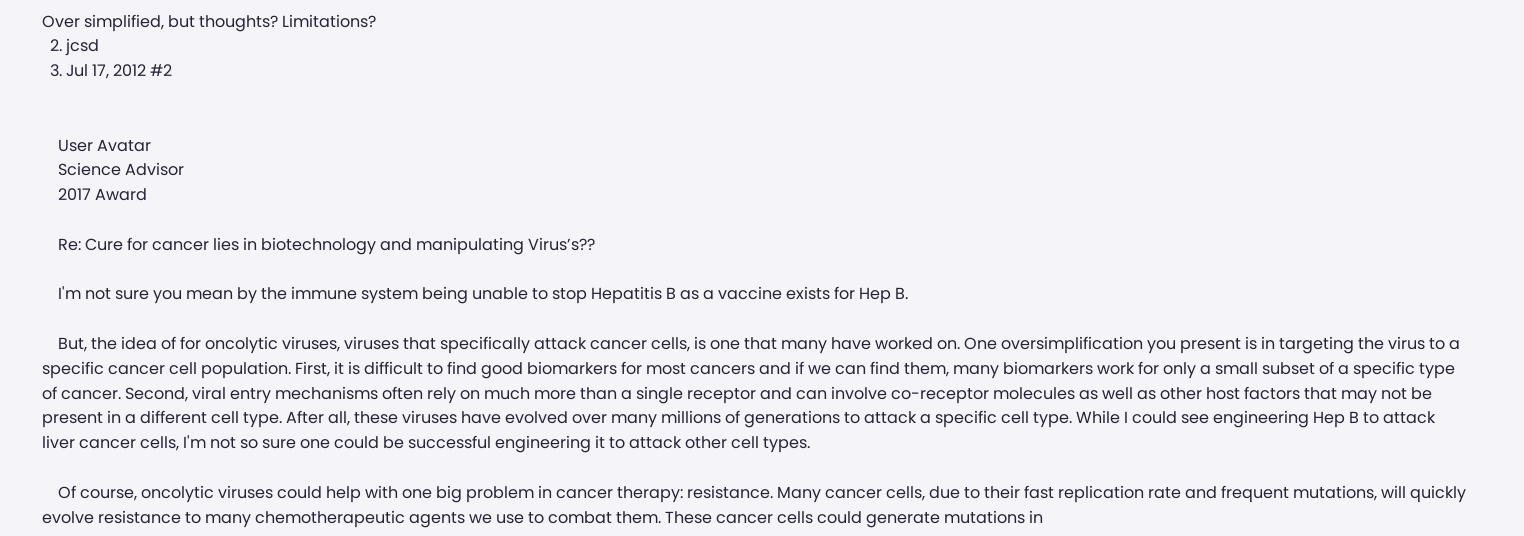Over simplified, but thoughts? Limitations?
  2. jcsd
  3. Jul 17, 2012 #2


    User Avatar
    Science Advisor
    2017 Award

    Re: Cure for cancer lies in biotechnology and manipulating Virus’s??

    I'm not sure you mean by the immune system being unable to stop Hepatitis B as a vaccine exists for Hep B.

    But, the idea of for oncolytic viruses, viruses that specifically attack cancer cells, is one that many have worked on. One oversimplification you present is in targeting the virus to a specific cancer cell population. First, it is difficult to find good biomarkers for most cancers and if we can find them, many biomarkers work for only a small subset of a specific type of cancer. Second, viral entry mechanisms often rely on much more than a single receptor and can involve co-receptor molecules as well as other host factors that may not be present in a different cell type. After all, these viruses have evolved over many millions of generations to attack a specific cell type. While I could see engineering Hep B to attack liver cancer cells, I'm not so sure one could be successful engineering it to attack other cell types.

    Of course, oncolytic viruses could help with one big problem in cancer therapy: resistance. Many cancer cells, due to their fast replication rate and frequent mutations, will quickly evolve resistance to many chemotherapeutic agents we use to combat them. These cancer cells could generate mutations in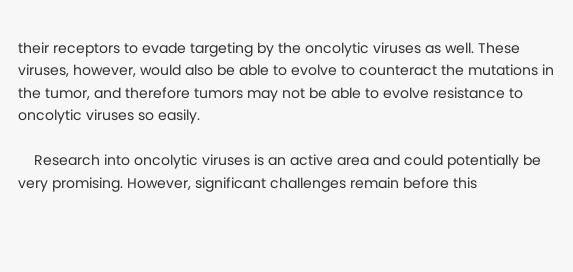their receptors to evade targeting by the oncolytic viruses as well. These viruses, however, would also be able to evolve to counteract the mutations in the tumor, and therefore tumors may not be able to evolve resistance to oncolytic viruses so easily.

    Research into oncolytic viruses is an active area and could potentially be very promising. However, significant challenges remain before this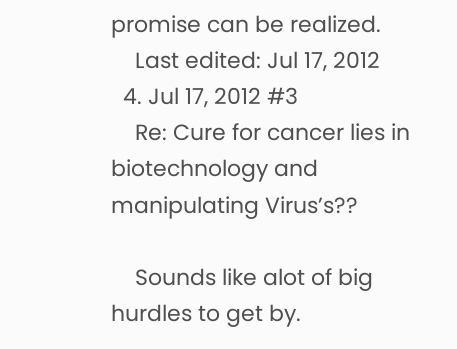promise can be realized.
    Last edited: Jul 17, 2012
  4. Jul 17, 2012 #3
    Re: Cure for cancer lies in biotechnology and manipulating Virus’s??

    Sounds like alot of big hurdles to get by.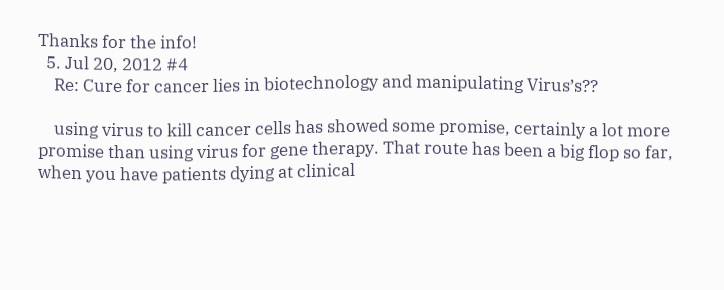Thanks for the info!
  5. Jul 20, 2012 #4
    Re: Cure for cancer lies in biotechnology and manipulating Virus’s??

    using virus to kill cancer cells has showed some promise, certainly a lot more promise than using virus for gene therapy. That route has been a big flop so far, when you have patients dying at clinical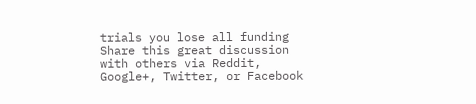trials you lose all funding
Share this great discussion with others via Reddit, Google+, Twitter, or Facebook